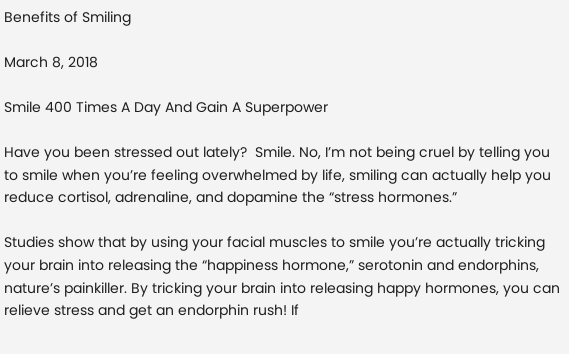Benefits of Smiling

March 8, 2018

Smile 400 Times A Day And Gain A Superpower

Have you been stressed out lately?  Smile. No, I’m not being cruel by telling you to smile when you’re feeling overwhelmed by life, smiling can actually help you reduce cortisol, adrenaline, and dopamine the “stress hormones.”

Studies show that by using your facial muscles to smile you’re actually tricking your brain into releasing the “happiness hormone,” serotonin and endorphins, nature’s painkiller. By tricking your brain into releasing happy hormones, you can relieve stress and get an endorphin rush! If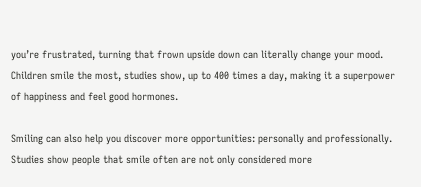you’re frustrated, turning that frown upside down can literally change your mood. Children smile the most, studies show, up to 400 times a day, making it a superpower of happiness and feel good hormones.

Smiling can also help you discover more opportunities: personally and professionally. Studies show people that smile often are not only considered more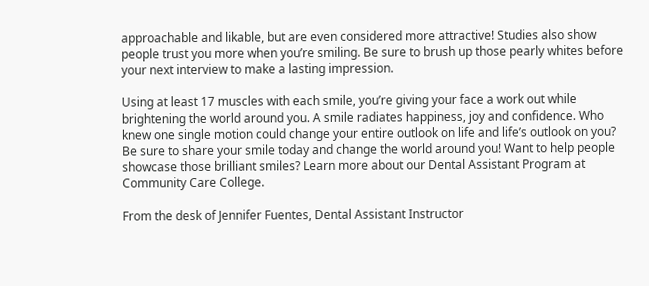approachable and likable, but are even considered more attractive! Studies also show people trust you more when you’re smiling. Be sure to brush up those pearly whites before your next interview to make a lasting impression.

Using at least 17 muscles with each smile, you’re giving your face a work out while brightening the world around you. A smile radiates happiness, joy and confidence. Who knew one single motion could change your entire outlook on life and life’s outlook on you? Be sure to share your smile today and change the world around you! Want to help people showcase those brilliant smiles? Learn more about our Dental Assistant Program at Community Care College.

From the desk of Jennifer Fuentes, Dental Assistant Instructor